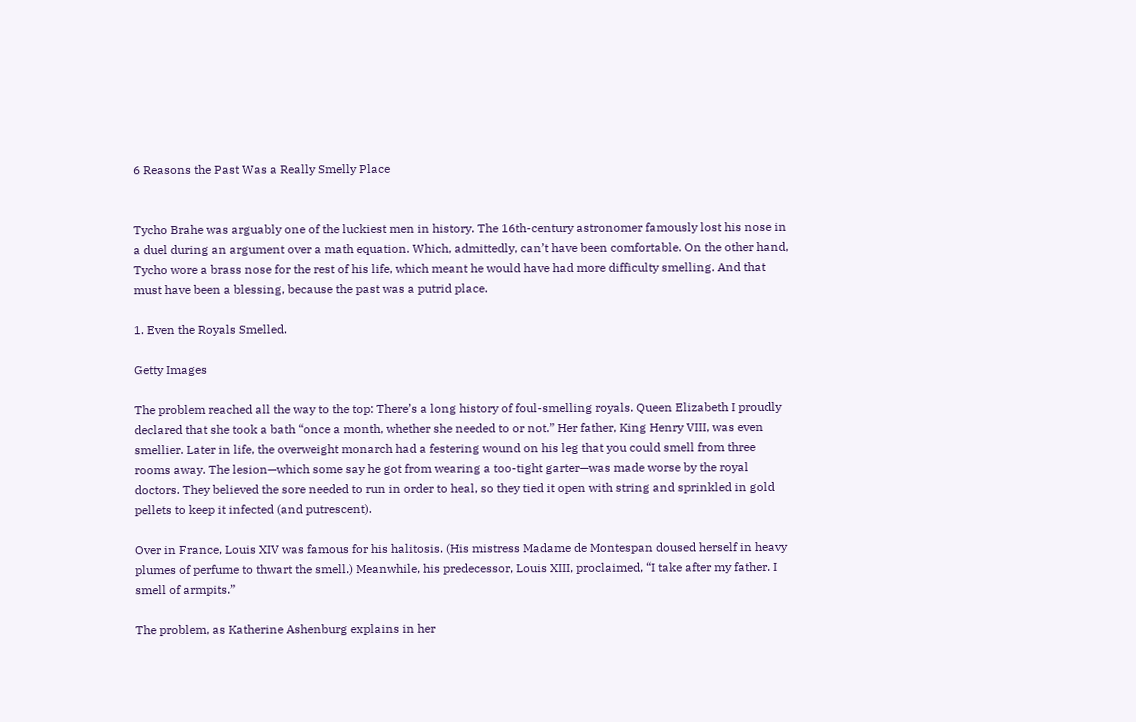6 Reasons the Past Was a Really Smelly Place


Tycho Brahe was arguably one of the luckiest men in history. The 16th-century astronomer famously lost his nose in a duel during an argument over a math equation. Which, admittedly, can’t have been comfortable. On the other hand, Tycho wore a brass nose for the rest of his life, which meant he would have had more difficulty smelling. And that must have been a blessing, because the past was a putrid place.

1. Even the Royals Smelled.

Getty Images

The problem reached all the way to the top: There’s a long history of foul-smelling royals. Queen Elizabeth I proudly declared that she took a bath “once a month, whether she needed to or not.” Her father, King Henry VIII, was even smellier. Later in life, the overweight monarch had a festering wound on his leg that you could smell from three rooms away. The lesion—which some say he got from wearing a too-tight garter—was made worse by the royal doctors. They believed the sore needed to run in order to heal, so they tied it open with string and sprinkled in gold pellets to keep it infected (and putrescent).

Over in France, Louis XIV was famous for his halitosis. (His mistress Madame de Montespan doused herself in heavy plumes of perfume to thwart the smell.) Meanwhile, his predecessor, Louis XIII, proclaimed, “I take after my father. I smell of armpits.”

The problem, as Katherine Ashenburg explains in her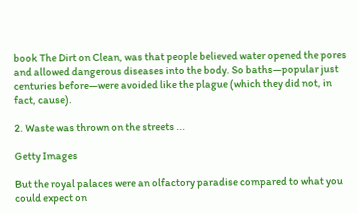book The Dirt on Clean, was that people believed water opened the pores and allowed dangerous diseases into the body. So baths—popular just centuries before—were avoided like the plague (which they did not, in fact, cause).

2. Waste was thrown on the streets ...

Getty Images

But the royal palaces were an olfactory paradise compared to what you could expect on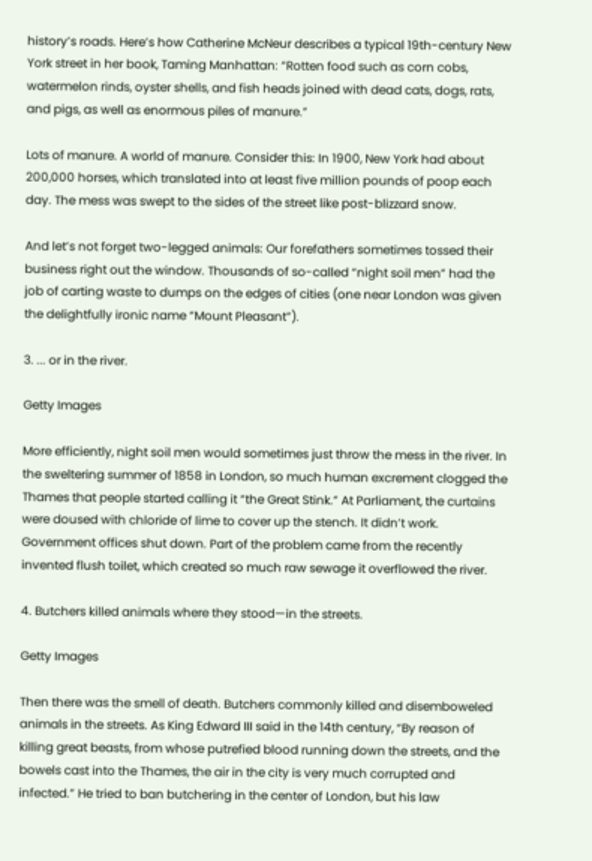history’s roads. Here’s how Catherine McNeur describes a typical 19th-century New York street in her book, Taming Manhattan: “Rotten food such as corn cobs, watermelon rinds, oyster shells, and fish heads joined with dead cats, dogs, rats, and pigs, as well as enormous piles of manure.”

Lots of manure. A world of manure. Consider this: In 1900, New York had about 200,000 horses, which translated into at least five million pounds of poop each day. The mess was swept to the sides of the street like post-blizzard snow.

And let’s not forget two-legged animals: Our forefathers sometimes tossed their business right out the window. Thousands of so-called “night soil men” had the job of carting waste to dumps on the edges of cities (one near London was given the delightfully ironic name “Mount Pleasant”).

3. ... or in the river.

Getty Images

More efficiently, night soil men would sometimes just throw the mess in the river. In the sweltering summer of 1858 in London, so much human excrement clogged the Thames that people started calling it “the Great Stink.” At Parliament, the curtains were doused with chloride of lime to cover up the stench. It didn’t work. Government offices shut down. Part of the problem came from the recently invented flush toilet, which created so much raw sewage it overflowed the river.

4. Butchers killed animals where they stood—in the streets.

Getty Images

Then there was the smell of death. Butchers commonly killed and disemboweled animals in the streets. As King Edward III said in the 14th century, “By reason of killing great beasts, from whose putrefied blood running down the streets, and the bowels cast into the Thames, the air in the city is very much corrupted and infected.” He tried to ban butchering in the center of London, but his law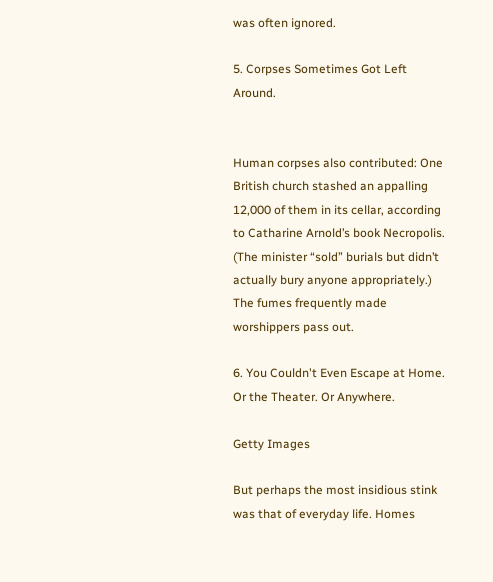was often ignored.

5. Corpses Sometimes Got Left Around.


Human corpses also contributed: One British church stashed an appalling 12,000 of them in its cellar, according to Catharine Arnold’s book Necropolis. (The minister “sold” burials but didn’t actually bury anyone appropriately.) The fumes frequently made worshippers pass out.

6. You Couldn't Even Escape at Home. Or the Theater. Or Anywhere.

Getty Images

But perhaps the most insidious stink was that of everyday life. Homes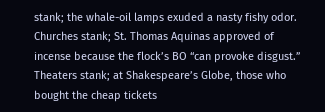stank; the whale-oil lamps exuded a nasty fishy odor. Churches stank; St. Thomas Aquinas approved of incense because the flock’s BO “can provoke disgust.” Theaters stank; at Shakespeare’s Globe, those who bought the cheap tickets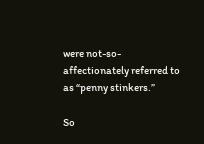were not-so-affectionately referred to as “penny stinkers.”

So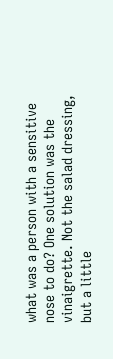what was a person with a sensitive nose to do? One solution was the vinaigrette. Not the salad dressing, but a little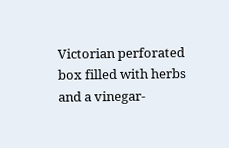Victorian perforated box filled with herbs and a vinegar-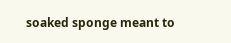soaked sponge meant to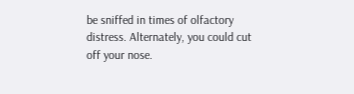be sniffed in times of olfactory distress. Alternately, you could cut off your nose.